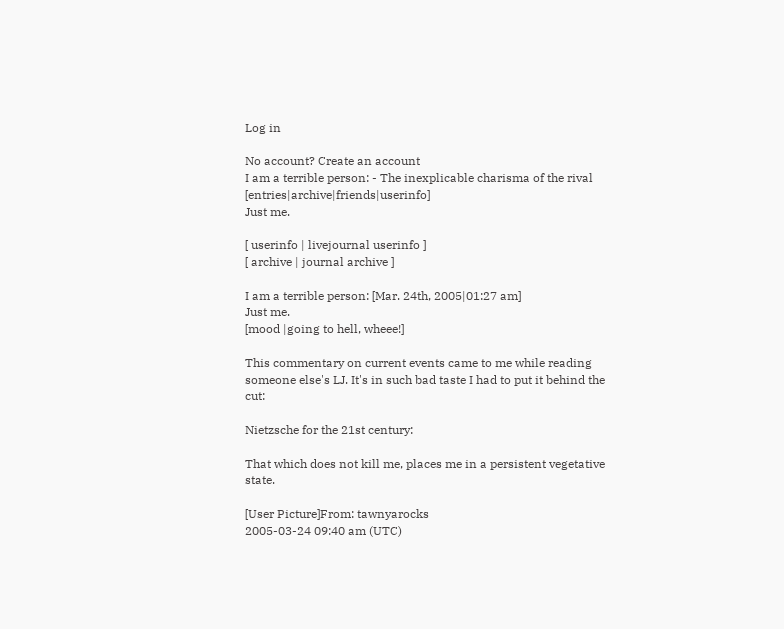Log in

No account? Create an account
I am a terrible person: - The inexplicable charisma of the rival [entries|archive|friends|userinfo]
Just me.

[ userinfo | livejournal userinfo ]
[ archive | journal archive ]

I am a terrible person: [Mar. 24th, 2005|01:27 am]
Just me.
[mood |going to hell, wheee!]

This commentary on current events came to me while reading someone else's LJ. It's in such bad taste I had to put it behind the cut:

Nietzsche for the 21st century:

That which does not kill me, places me in a persistent vegetative state.

[User Picture]From: tawnyarocks
2005-03-24 09:40 am (UTC)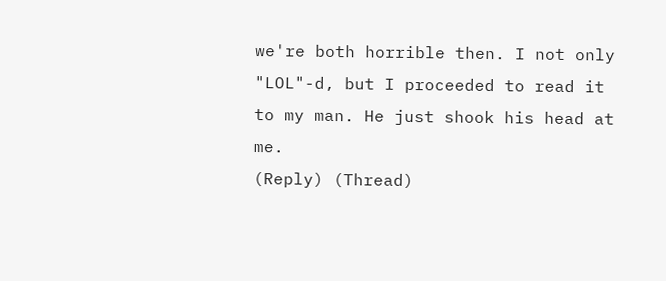we're both horrible then. I not only "LOL"-d, but I proceeded to read it to my man. He just shook his head at me.
(Reply) (Thread)